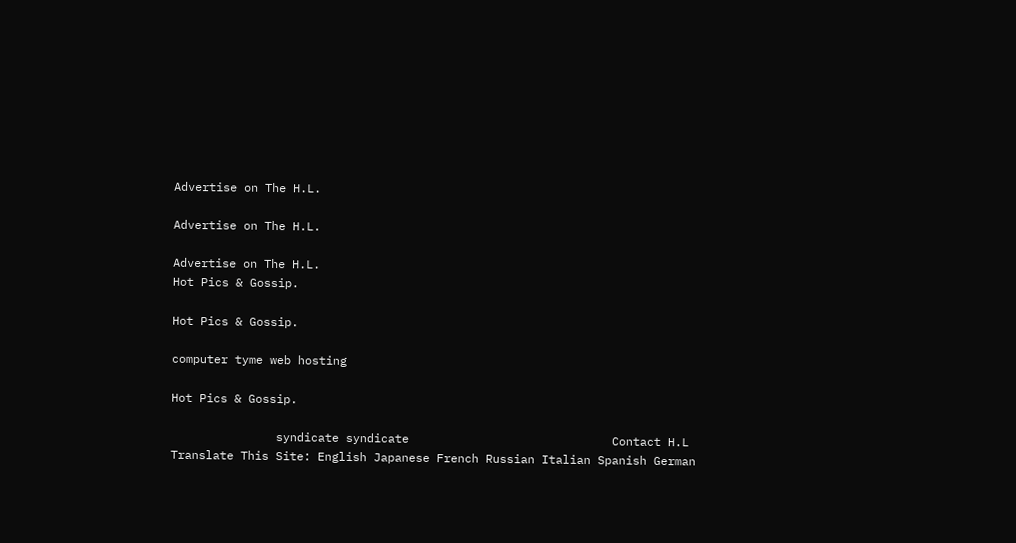Advertise on The H.L.

Advertise on The H.L.

Advertise on The H.L.
Hot Pics & Gossip.

Hot Pics & Gossip.

computer tyme web hosting

Hot Pics & Gossip.

               syndicate syndicate                             Contact H.L
Translate This Site: English Japanese French Russian Italian Spanish German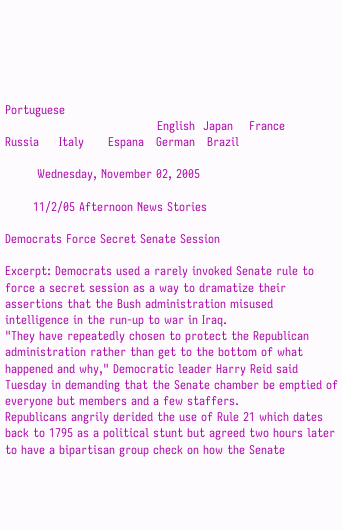Portuguese
                                      English  Japan    France      Russia     Italy      Espana   German   Brazil

        Wednesday, November 02, 2005

       11/2/05 Afternoon News Stories

Democrats Force Secret Senate Session

Excerpt: Democrats used a rarely invoked Senate rule to force a secret session as a way to dramatize their assertions that the Bush administration misused intelligence in the run-up to war in Iraq.
"They have repeatedly chosen to protect the Republican administration rather than get to the bottom of what happened and why," Democratic leader Harry Reid said Tuesday in demanding that the Senate chamber be emptied of everyone but members and a few staffers.
Republicans angrily derided the use of Rule 21 which dates back to 1795 as a political stunt but agreed two hours later to have a bipartisan group check on how the Senate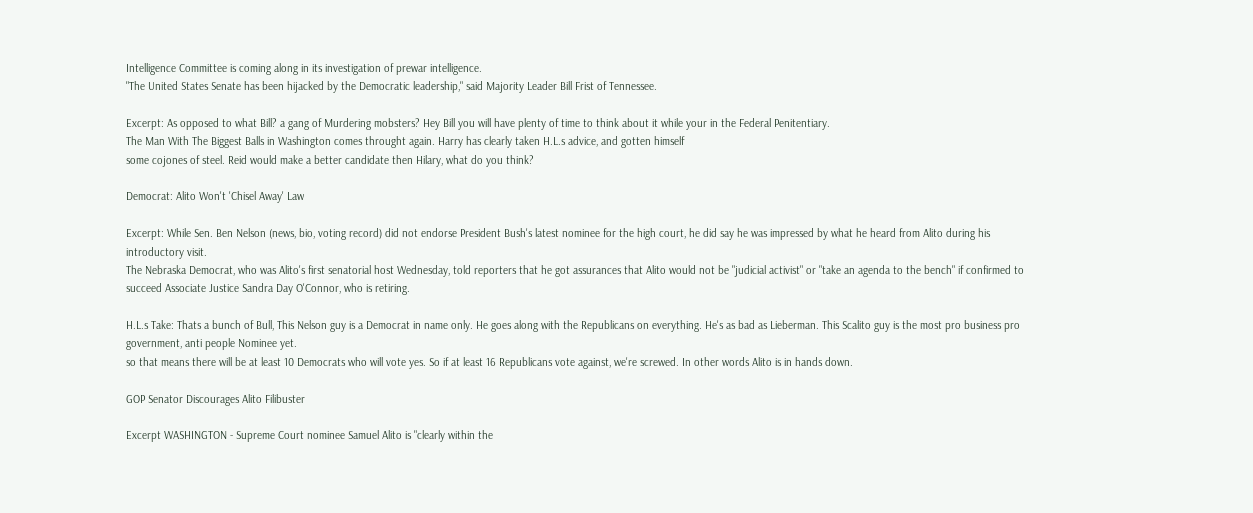Intelligence Committee is coming along in its investigation of prewar intelligence.
"The United States Senate has been hijacked by the Democratic leadership," said Majority Leader Bill Frist of Tennessee.

Excerpt: As opposed to what Bill? a gang of Murdering mobsters? Hey Bill you will have plenty of time to think about it while your in the Federal Penitentiary.
The Man With The Biggest Balls in Washington comes throught again. Harry has clearly taken H.L.s advice, and gotten himself
some cojones of steel. Reid would make a better candidate then Hilary, what do you think?

Democrat: Alito Won't 'Chisel Away' Law

Excerpt: While Sen. Ben Nelson (news, bio, voting record) did not endorse President Bush's latest nominee for the high court, he did say he was impressed by what he heard from Alito during his introductory visit.
The Nebraska Democrat, who was Alito's first senatorial host Wednesday, told reporters that he got assurances that Alito would not be "judicial activist" or "take an agenda to the bench" if confirmed to succeed Associate Justice Sandra Day O'Connor, who is retiring.

H.L.s Take: Thats a bunch of Bull, This Nelson guy is a Democrat in name only. He goes along with the Republicans on everything. He's as bad as Lieberman. This Scalito guy is the most pro business pro government, anti people Nominee yet.
so that means there will be at least 10 Democrats who will vote yes. So if at least 16 Republicans vote against, we're screwed. In other words Alito is in hands down.

GOP Senator Discourages Alito Filibuster

Excerpt WASHINGTON - Supreme Court nominee Samuel Alito is "clearly within the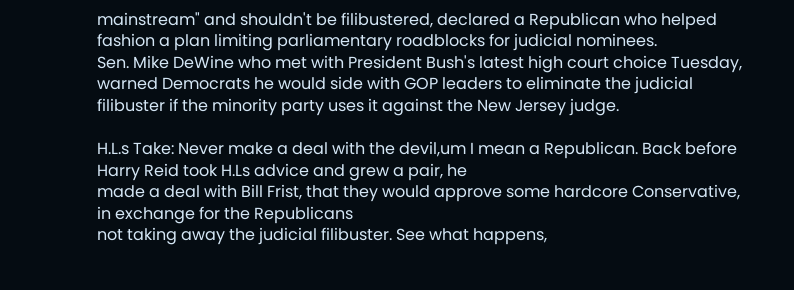mainstream" and shouldn't be filibustered, declared a Republican who helped fashion a plan limiting parliamentary roadblocks for judicial nominees.
Sen. Mike DeWine who met with President Bush's latest high court choice Tuesday, warned Democrats he would side with GOP leaders to eliminate the judicial filibuster if the minority party uses it against the New Jersey judge.

H.L.s Take: Never make a deal with the devil,um I mean a Republican. Back before Harry Reid took H.Ls advice and grew a pair, he
made a deal with Bill Frist, that they would approve some hardcore Conservative, in exchange for the Republicans
not taking away the judicial filibuster. See what happens,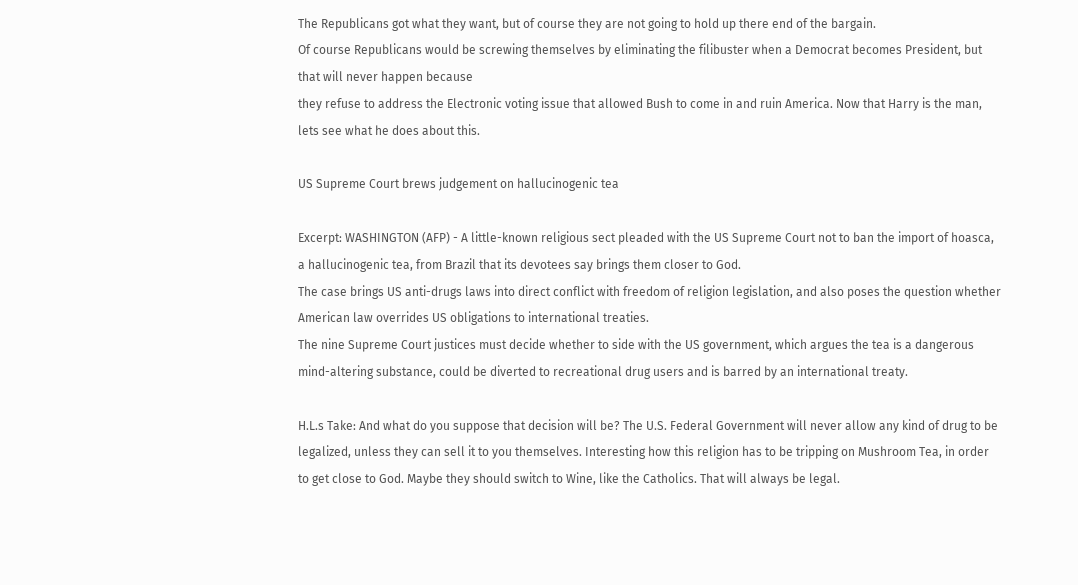The Republicans got what they want, but of course they are not going to hold up there end of the bargain.
Of course Republicans would be screwing themselves by eliminating the filibuster when a Democrat becomes President, but that will never happen because
they refuse to address the Electronic voting issue that allowed Bush to come in and ruin America. Now that Harry is the man, lets see what he does about this.

US Supreme Court brews judgement on hallucinogenic tea

Excerpt: WASHINGTON (AFP) - A little-known religious sect pleaded with the US Supreme Court not to ban the import of hoasca, a hallucinogenic tea, from Brazil that its devotees say brings them closer to God.
The case brings US anti-drugs laws into direct conflict with freedom of religion legislation, and also poses the question whether American law overrides US obligations to international treaties.
The nine Supreme Court justices must decide whether to side with the US government, which argues the tea is a dangerous mind-altering substance, could be diverted to recreational drug users and is barred by an international treaty.

H.L.s Take: And what do you suppose that decision will be? The U.S. Federal Government will never allow any kind of drug to be legalized, unless they can sell it to you themselves. Interesting how this religion has to be tripping on Mushroom Tea, in order to get close to God. Maybe they should switch to Wine, like the Catholics. That will always be legal.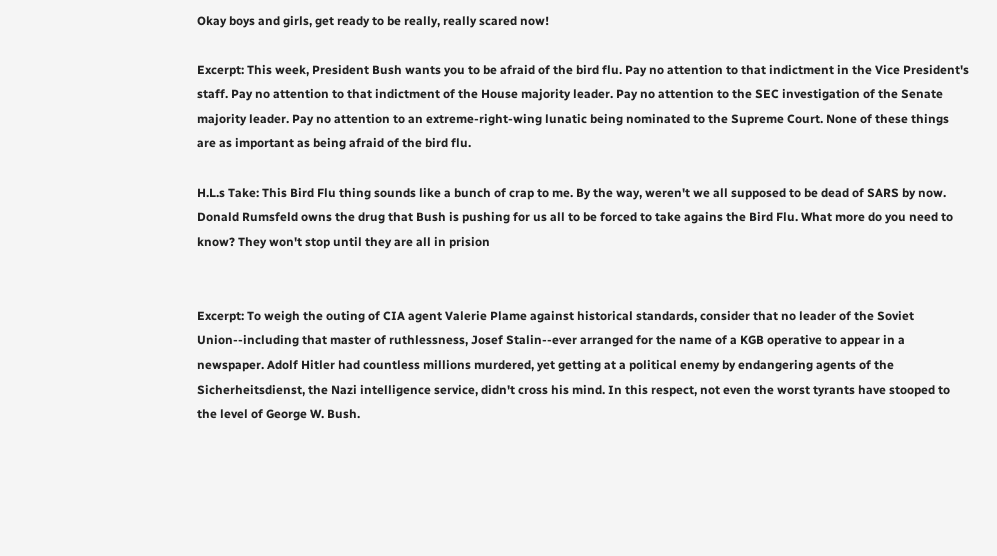Okay boys and girls, get ready to be really, really scared now!

Excerpt: This week, President Bush wants you to be afraid of the bird flu. Pay no attention to that indictment in the Vice President's staff. Pay no attention to that indictment of the House majority leader. Pay no attention to the SEC investigation of the Senate majority leader. Pay no attention to an extreme-right-wing lunatic being nominated to the Supreme Court. None of these things are as important as being afraid of the bird flu.

H.L.s Take: This Bird Flu thing sounds like a bunch of crap to me. By the way, weren't we all supposed to be dead of SARS by now. Donald Rumsfeld owns the drug that Bush is pushing for us all to be forced to take agains the Bird Flu. What more do you need to know? They won't stop until they are all in prision


Excerpt: To weigh the outing of CIA agent Valerie Plame against historical standards, consider that no leader of the Soviet Union--including that master of ruthlessness, Josef Stalin--ever arranged for the name of a KGB operative to appear in a newspaper. Adolf Hitler had countless millions murdered, yet getting at a political enemy by endangering agents of the Sicherheitsdienst, the Nazi intelligence service, didn't cross his mind. In this respect, not even the worst tyrants have stooped to the level of George W. Bush.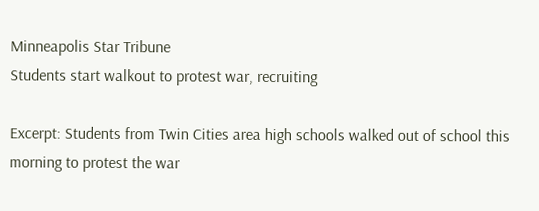Minneapolis Star Tribune
Students start walkout to protest war, recruiting

Excerpt: Students from Twin Cities area high schools walked out of school this morning to protest the war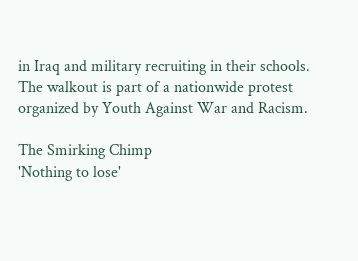in Iraq and military recruiting in their schools.
The walkout is part of a nationwide protest organized by Youth Against War and Racism.

The Smirking Chimp
'Nothing to lose'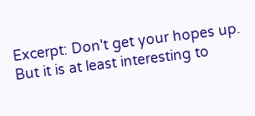Excerpt: Don't get your hopes up. But it is at least interesting to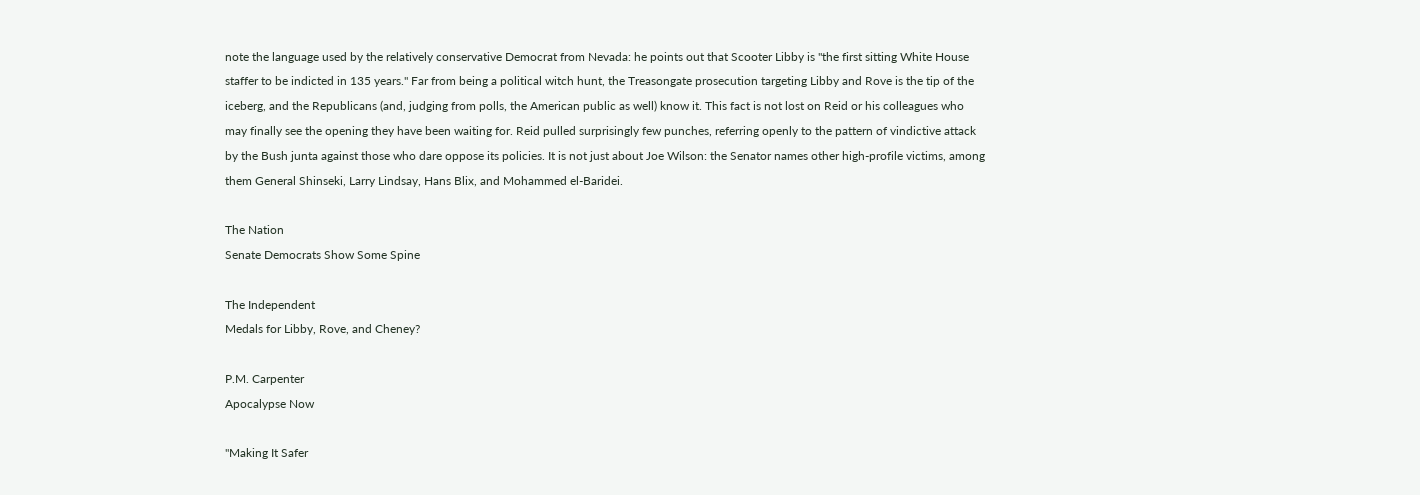note the language used by the relatively conservative Democrat from Nevada: he points out that Scooter Libby is "the first sitting White House staffer to be indicted in 135 years." Far from being a political witch hunt, the Treasongate prosecution targeting Libby and Rove is the tip of the iceberg, and the Republicans (and, judging from polls, the American public as well) know it. This fact is not lost on Reid or his colleagues who may finally see the opening they have been waiting for. Reid pulled surprisingly few punches, referring openly to the pattern of vindictive attack by the Bush junta against those who dare oppose its policies. It is not just about Joe Wilson: the Senator names other high-profile victims, among them General Shinseki, Larry Lindsay, Hans Blix, and Mohammed el-Baridei.

The Nation
Senate Democrats Show Some Spine

The Independent
Medals for Libby, Rove, and Cheney?

P.M. Carpenter
Apocalypse Now

"Making It Safer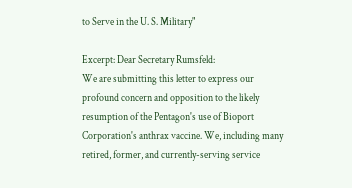to Serve in the U. S. Military"

Excerpt: Dear Secretary Rumsfeld:
We are submitting this letter to express our profound concern and opposition to the likely resumption of the Pentagon's use of Bioport Corporation's anthrax vaccine. We, including many retired, former, and currently-serving service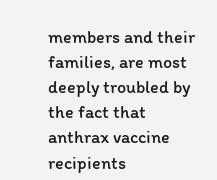members and their families, are most deeply troubled by the fact that anthrax vaccine recipients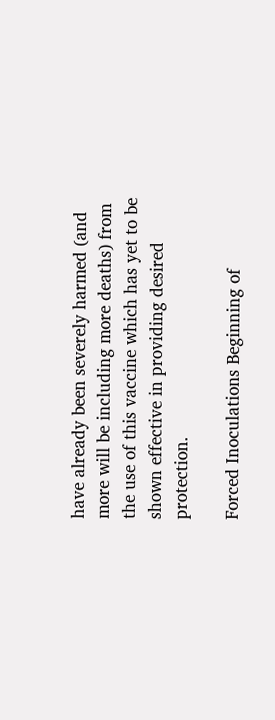have already been severely harmed (and more will be including more deaths) from the use of this vaccine which has yet to be shown effective in providing desired protection.

Forced Inoculations Beginning of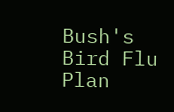Bush's Bird Flu Plan